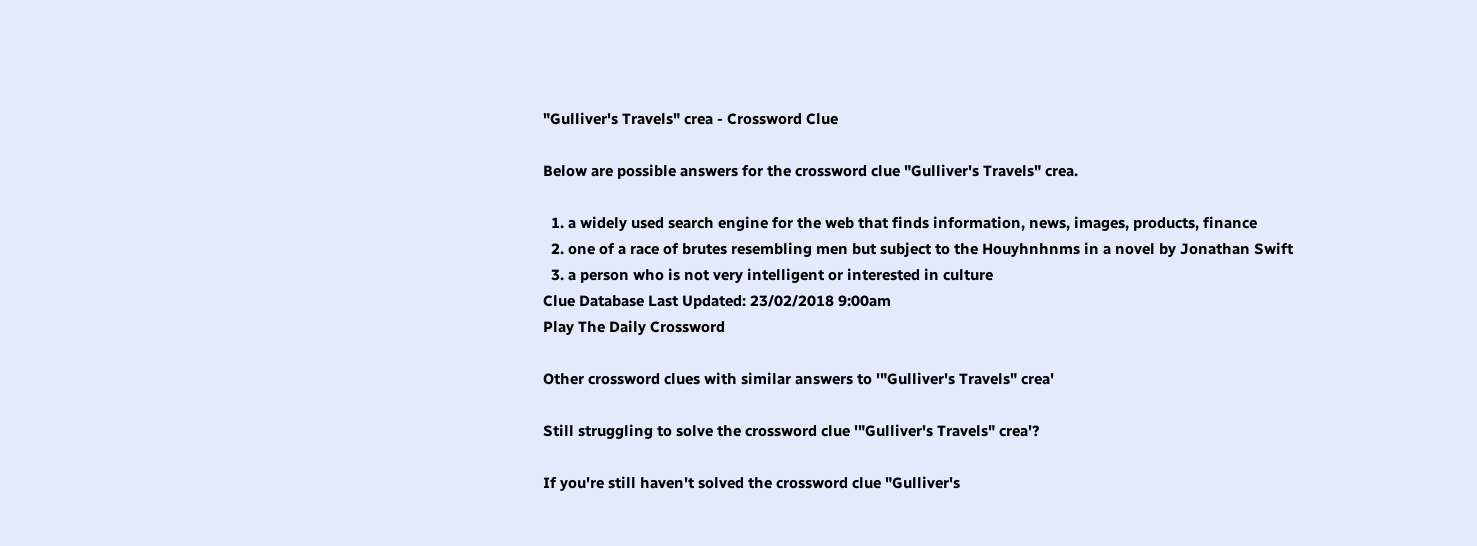"Gulliver's Travels" crea - Crossword Clue

Below are possible answers for the crossword clue "Gulliver's Travels" crea.

  1. a widely used search engine for the web that finds information, news, images, products, finance
  2. one of a race of brutes resembling men but subject to the Houyhnhnms in a novel by Jonathan Swift
  3. a person who is not very intelligent or interested in culture
Clue Database Last Updated: 23/02/2018 9:00am
Play The Daily Crossword

Other crossword clues with similar answers to '"Gulliver's Travels" crea'

Still struggling to solve the crossword clue '"Gulliver's Travels" crea'?

If you're still haven't solved the crossword clue "Gulliver's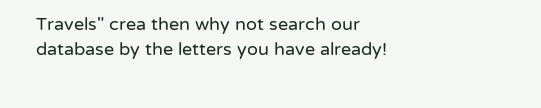Travels" crea then why not search our database by the letters you have already!